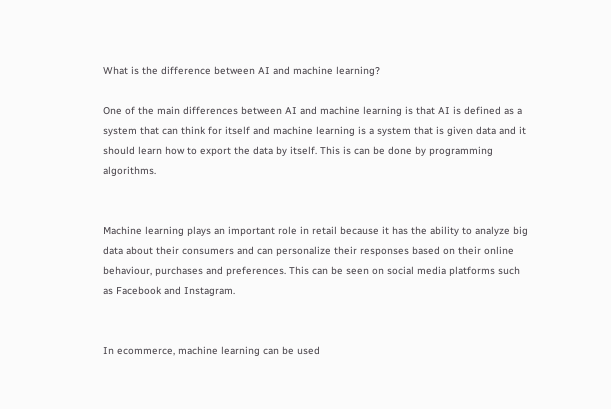What is the difference between AI and machine learning?

One of the main differences between AI and machine learning is that AI is defined as a system that can think for itself and machine learning is a system that is given data and it should learn how to export the data by itself. This is can be done by programming algorithms.


Machine learning plays an important role in retail because it has the ability to analyze big data about their consumers and can personalize their responses based on their online behaviour, purchases and preferences. This can be seen on social media platforms such as Facebook and Instagram.


In ecommerce, machine learning can be used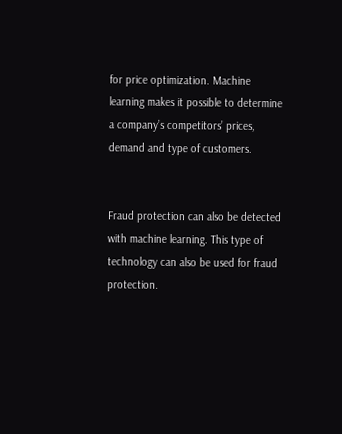for price optimization. Machine learning makes it possible to determine a company’s competitors’ prices, demand and type of customers.


Fraud protection can also be detected with machine learning. This type of technology can also be used for fraud protection.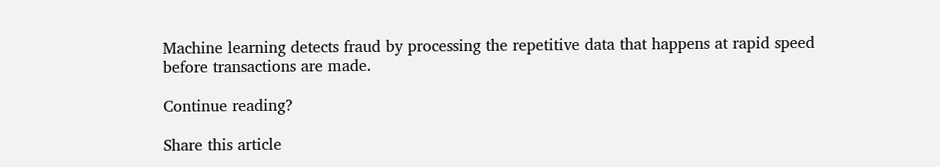Machine learning detects fraud by processing the repetitive data that happens at rapid speed before transactions are made.

Continue reading?

Share this article